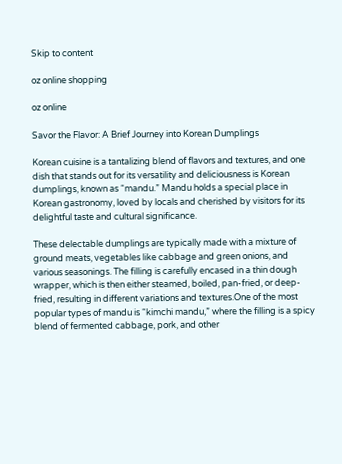Skip to content

oz online shopping

oz online

Savor the Flavor: A Brief Journey into Korean Dumplings

Korean cuisine is a tantalizing blend of flavors and textures, and one dish that stands out for its versatility and deliciousness is Korean dumplings, known as “mandu.” Mandu holds a special place in Korean gastronomy, loved by locals and cherished by visitors for its delightful taste and cultural significance.

These delectable dumplings are typically made with a mixture of ground meats, vegetables like cabbage and green onions, and various seasonings. The filling is carefully encased in a thin dough wrapper, which is then either steamed, boiled, pan-fried, or deep-fried, resulting in different variations and textures.One of the most popular types of mandu is “kimchi mandu,” where the filling is a spicy blend of fermented cabbage, pork, and other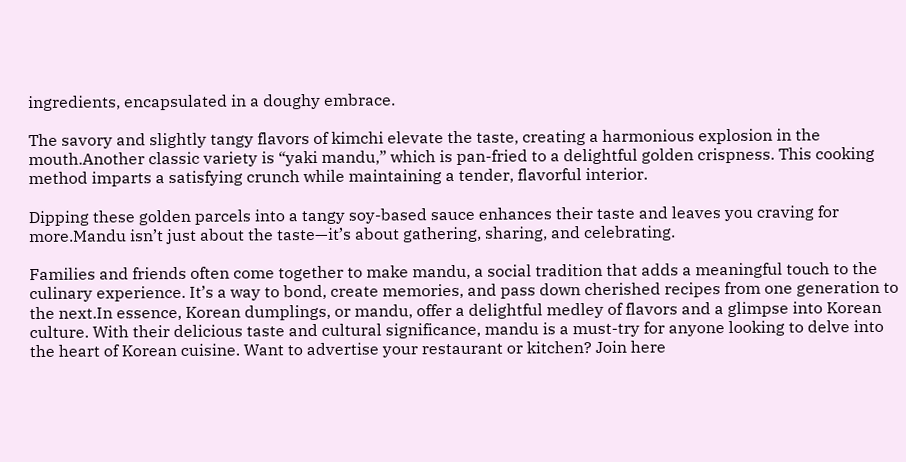ingredients, encapsulated in a doughy embrace.

The savory and slightly tangy flavors of kimchi elevate the taste, creating a harmonious explosion in the mouth.Another classic variety is “yaki mandu,” which is pan-fried to a delightful golden crispness. This cooking method imparts a satisfying crunch while maintaining a tender, flavorful interior.

Dipping these golden parcels into a tangy soy-based sauce enhances their taste and leaves you craving for more.Mandu isn’t just about the taste—it’s about gathering, sharing, and celebrating.

Families and friends often come together to make mandu, a social tradition that adds a meaningful touch to the culinary experience. It’s a way to bond, create memories, and pass down cherished recipes from one generation to the next.In essence, Korean dumplings, or mandu, offer a delightful medley of flavors and a glimpse into Korean culture. With their delicious taste and cultural significance, mandu is a must-try for anyone looking to delve into the heart of Korean cuisine. Want to advertise your restaurant or kitchen? Join here